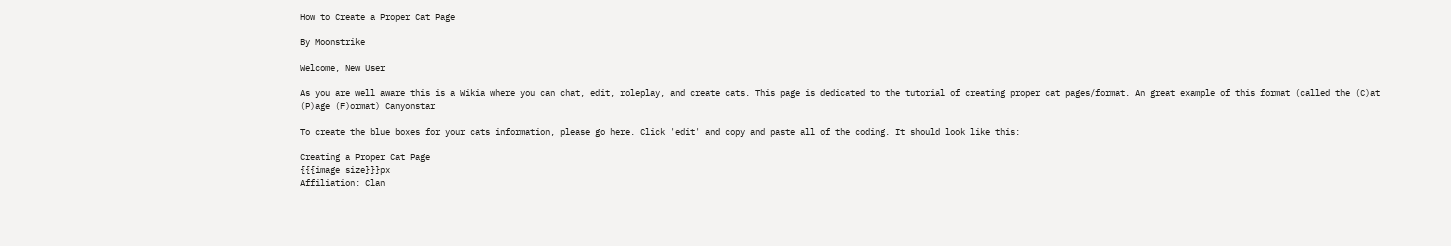How to Create a Proper Cat Page

By Moonstrike

Welcome, New User

As you are well aware this is a Wikia where you can chat, edit, roleplay, and create cats. This page is dedicated to the tutorial of creating proper cat pages/format. An great example of this format (called the (C)at (P)age (F)ormat) Canyonstar

To create the blue boxes for your cats information, please go here. Click 'edit' and copy and paste all of the coding. It should look like this:

Creating a Proper Cat Page
{{{image size}}}px
Affiliation: Clan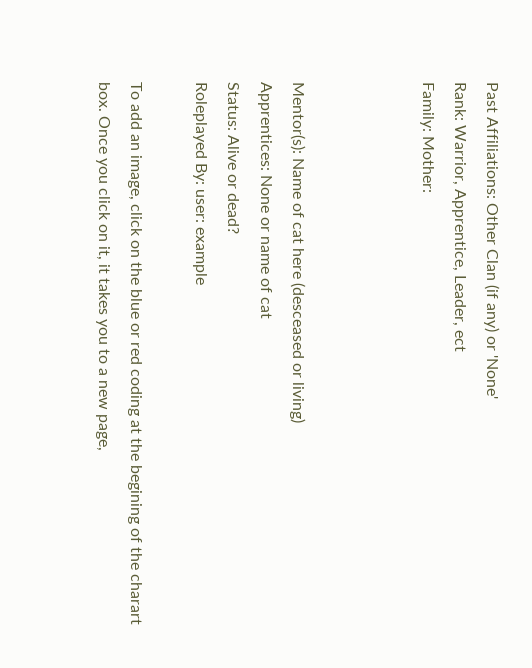Past Affiliations: Other Clan (if any) or 'None'
Rank: Warrior, Apprentice, Leader, ect
Family: Mother:



Mentor(s): Name of cat here (desceased or living)
Apprentices: None or name of cat
Status: Alive or dead?
Roleplayed By: user: example

To add an image, click on the blue or red coding at the begining of the charart box. Once you click on it, it takes you to a new page,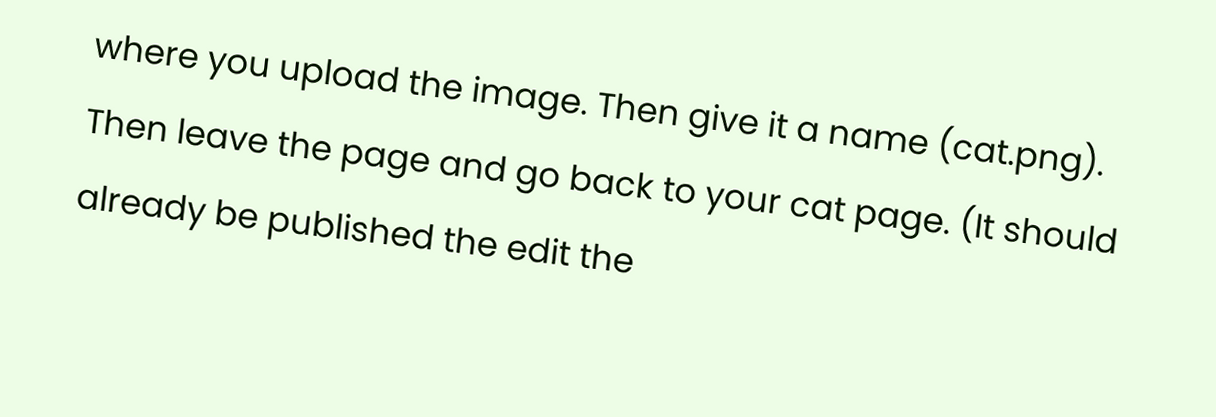where you upload the image. Then give it a name (cat.png). Then leave the page and go back to your cat page. (It should already be published the edit the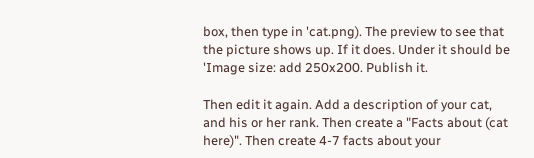box, then type in 'cat.png). The preview to see that the picture shows up. If it does. Under it should be 'Image size: add 250x200. Publish it.

Then edit it again. Add a description of your cat, and his or her rank. Then create a "Facts about (cat here)". Then create 4-7 facts about your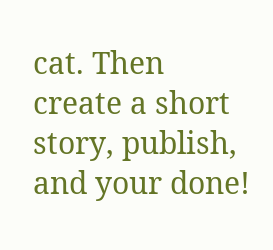cat. Then create a short story, publish, and your done!